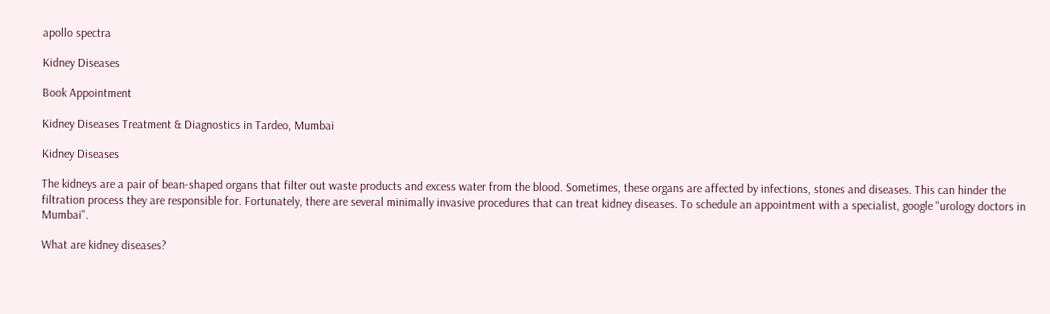apollo spectra

Kidney Diseases

Book Appointment

Kidney Diseases Treatment & Diagnostics in Tardeo, Mumbai

Kidney Diseases

The kidneys are a pair of bean-shaped organs that filter out waste products and excess water from the blood. Sometimes, these organs are affected by infections, stones and diseases. This can hinder the filtration process they are responsible for. Fortunately, there are several minimally invasive procedures that can treat kidney diseases. To schedule an appointment with a specialist, google "urology doctors in Mumbai".

What are kidney diseases?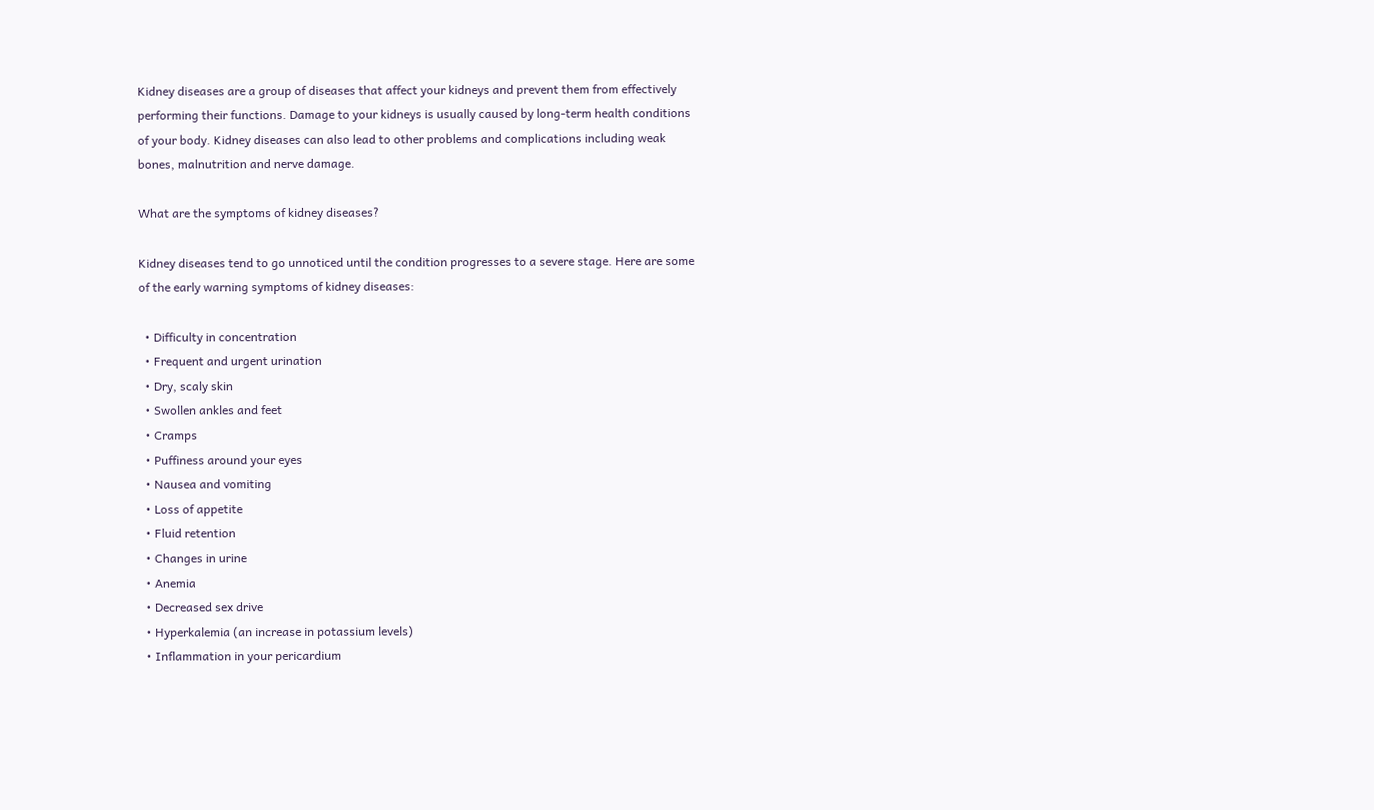Kidney diseases are a group of diseases that affect your kidneys and prevent them from effectively performing their functions. Damage to your kidneys is usually caused by long-term health conditions of your body. Kidney diseases can also lead to other problems and complications including weak bones, malnutrition and nerve damage.

What are the symptoms of kidney diseases?

Kidney diseases tend to go unnoticed until the condition progresses to a severe stage. Here are some of the early warning symptoms of kidney diseases:

  • Difficulty in concentration
  • Frequent and urgent urination
  • Dry, scaly skin
  • Swollen ankles and feet
  • Cramps
  • Puffiness around your eyes
  • Nausea and vomiting
  • Loss of appetite
  • Fluid retention
  • Changes in urine
  • Anemia
  • Decreased sex drive
  • Hyperkalemia (an increase in potassium levels)
  • Inflammation in your pericardium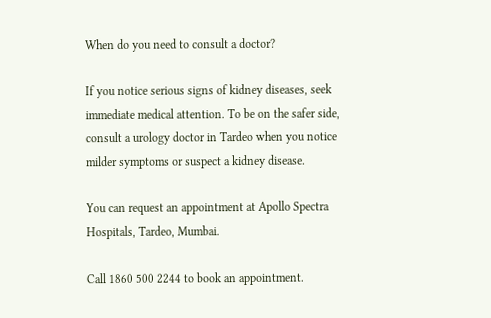When do you need to consult a doctor?

If you notice serious signs of kidney diseases, seek immediate medical attention. To be on the safer side, consult a urology doctor in Tardeo when you notice milder symptoms or suspect a kidney disease.

You can request an appointment at Apollo Spectra Hospitals, Tardeo, Mumbai.

Call 1860 500 2244 to book an appointment.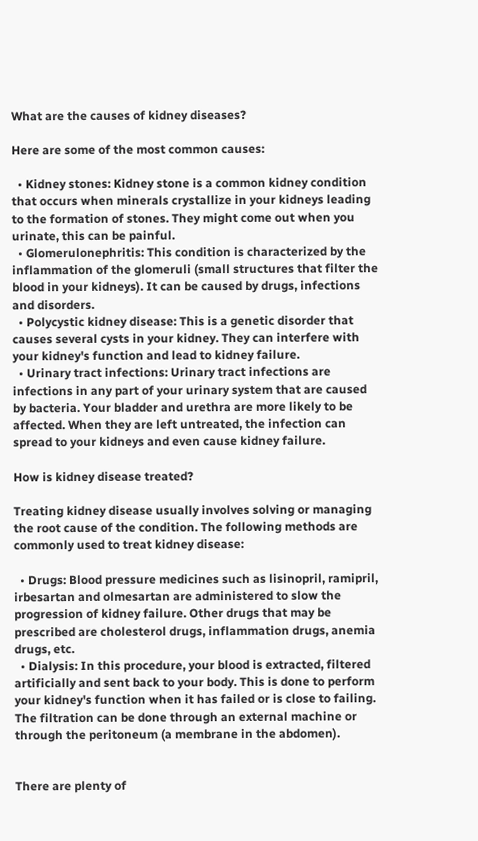What are the causes of kidney diseases?

Here are some of the most common causes:

  • Kidney stones: Kidney stone is a common kidney condition that occurs when minerals crystallize in your kidneys leading to the formation of stones. They might come out when you urinate, this can be painful.
  • Glomerulonephritis: This condition is characterized by the inflammation of the glomeruli (small structures that filter the blood in your kidneys). It can be caused by drugs, infections and disorders.
  • Polycystic kidney disease: This is a genetic disorder that causes several cysts in your kidney. They can interfere with your kidney's function and lead to kidney failure.
  • Urinary tract infections: Urinary tract infections are infections in any part of your urinary system that are caused by bacteria. Your bladder and urethra are more likely to be affected. When they are left untreated, the infection can spread to your kidneys and even cause kidney failure.

How is kidney disease treated?

Treating kidney disease usually involves solving or managing the root cause of the condition. The following methods are commonly used to treat kidney disease:

  • Drugs: Blood pressure medicines such as lisinopril, ramipril, irbesartan and olmesartan are administered to slow the progression of kidney failure. Other drugs that may be prescribed are cholesterol drugs, inflammation drugs, anemia drugs, etc.
  • Dialysis: In this procedure, your blood is extracted, filtered artificially and sent back to your body. This is done to perform your kidney's function when it has failed or is close to failing. The filtration can be done through an external machine or through the peritoneum (a membrane in the abdomen).


There are plenty of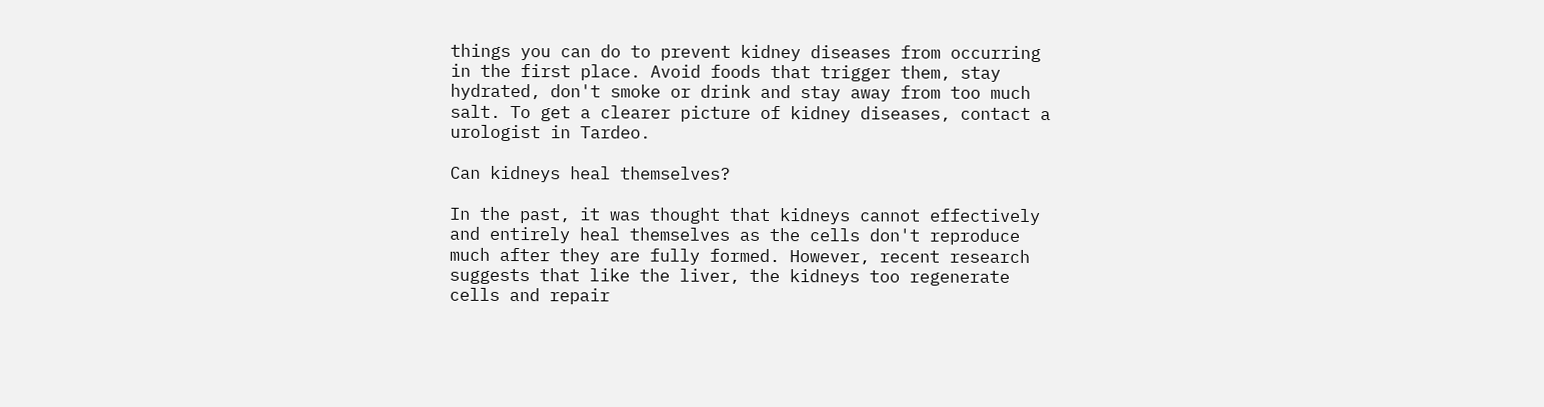things you can do to prevent kidney diseases from occurring in the first place. Avoid foods that trigger them, stay hydrated, don't smoke or drink and stay away from too much salt. To get a clearer picture of kidney diseases, contact a urologist in Tardeo.

Can kidneys heal themselves?

In the past, it was thought that kidneys cannot effectively and entirely heal themselves as the cells don't reproduce much after they are fully formed. However, recent research suggests that like the liver, the kidneys too regenerate cells and repair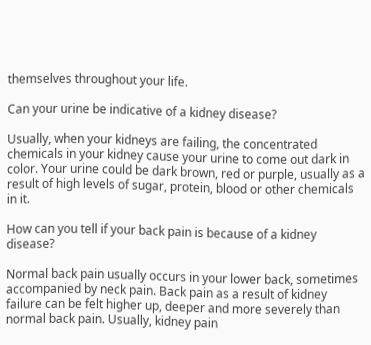themselves throughout your life.

Can your urine be indicative of a kidney disease?

Usually, when your kidneys are failing, the concentrated chemicals in your kidney cause your urine to come out dark in color. Your urine could be dark brown, red or purple, usually as a result of high levels of sugar, protein, blood or other chemicals in it.

How can you tell if your back pain is because of a kidney disease?

Normal back pain usually occurs in your lower back, sometimes accompanied by neck pain. Back pain as a result of kidney failure can be felt higher up, deeper and more severely than normal back pain. Usually, kidney pain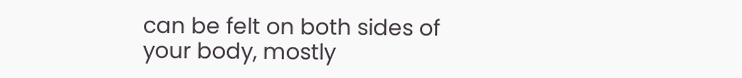can be felt on both sides of your body, mostly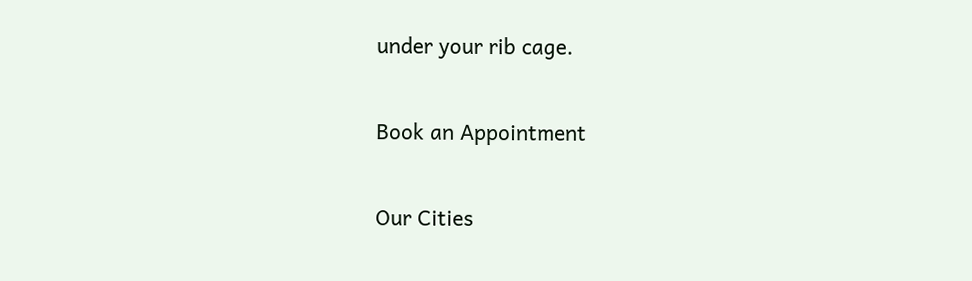under your rib cage.

Book an Appointment

Our Cities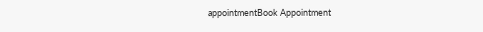appointmentBook Appointment